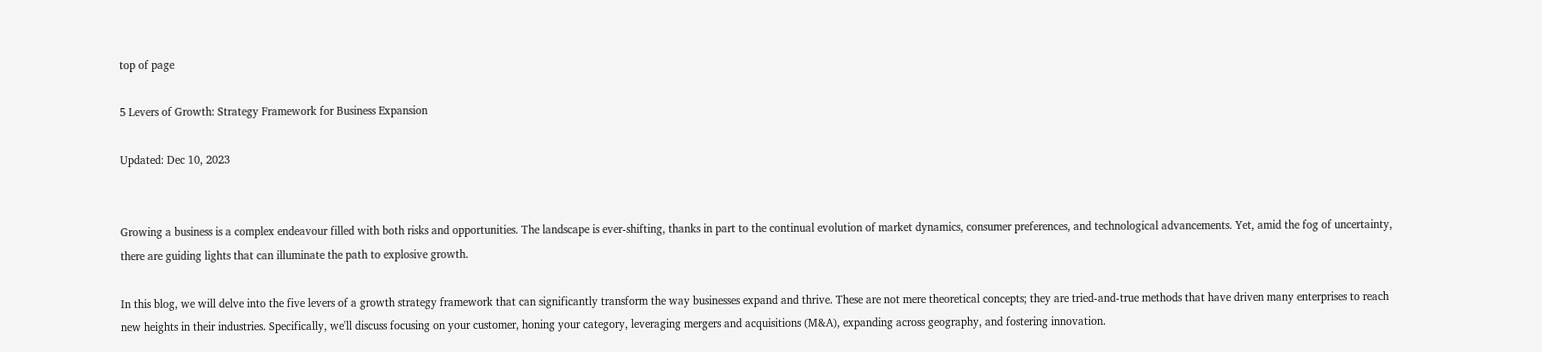top of page

5 Levers of Growth: Strategy Framework for Business Expansion

Updated: Dec 10, 2023


Growing a business is a complex endeavour filled with both risks and opportunities. The landscape is ever-shifting, thanks in part to the continual evolution of market dynamics, consumer preferences, and technological advancements. Yet, amid the fog of uncertainty, there are guiding lights that can illuminate the path to explosive growth.

In this blog, we will delve into the five levers of a growth strategy framework that can significantly transform the way businesses expand and thrive. These are not mere theoretical concepts; they are tried-and-true methods that have driven many enterprises to reach new heights in their industries. Specifically, we'll discuss focusing on your customer, honing your category, leveraging mergers and acquisitions (M&A), expanding across geography, and fostering innovation.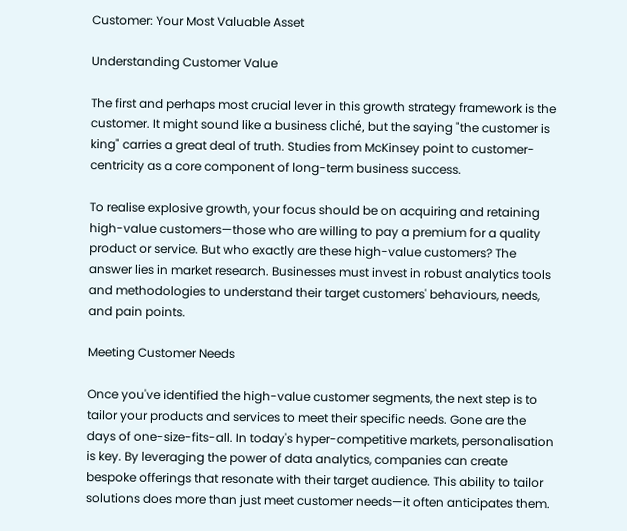Customer: Your Most Valuable Asset

Understanding Customer Value

The first and perhaps most crucial lever in this growth strategy framework is the customer. It might sound like a business cliché, but the saying "the customer is king" carries a great deal of truth. Studies from McKinsey point to customer-centricity as a core component of long-term business success.

To realise explosive growth, your focus should be on acquiring and retaining high-value customers—those who are willing to pay a premium for a quality product or service. But who exactly are these high-value customers? The answer lies in market research. Businesses must invest in robust analytics tools and methodologies to understand their target customers' behaviours, needs, and pain points.

Meeting Customer Needs

Once you've identified the high-value customer segments, the next step is to tailor your products and services to meet their specific needs. Gone are the days of one-size-fits-all. In today's hyper-competitive markets, personalisation is key. By leveraging the power of data analytics, companies can create bespoke offerings that resonate with their target audience. This ability to tailor solutions does more than just meet customer needs—it often anticipates them.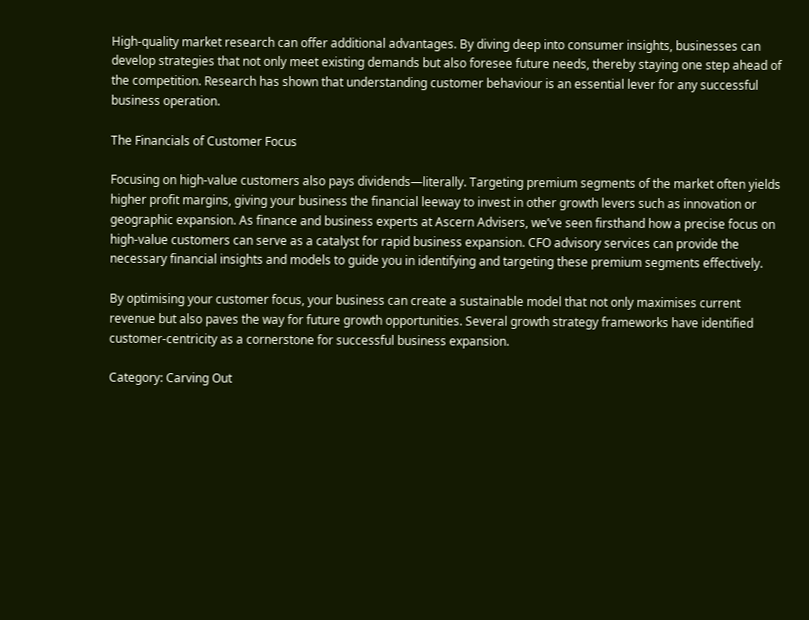High-quality market research can offer additional advantages. By diving deep into consumer insights, businesses can develop strategies that not only meet existing demands but also foresee future needs, thereby staying one step ahead of the competition. Research has shown that understanding customer behaviour is an essential lever for any successful business operation.

The Financials of Customer Focus

Focusing on high-value customers also pays dividends—literally. Targeting premium segments of the market often yields higher profit margins, giving your business the financial leeway to invest in other growth levers such as innovation or geographic expansion. As finance and business experts at Ascern Advisers, we’ve seen firsthand how a precise focus on high-value customers can serve as a catalyst for rapid business expansion. CFO advisory services can provide the necessary financial insights and models to guide you in identifying and targeting these premium segments effectively.

By optimising your customer focus, your business can create a sustainable model that not only maximises current revenue but also paves the way for future growth opportunities. Several growth strategy frameworks have identified customer-centricity as a cornerstone for successful business expansion.

Category: Carving Out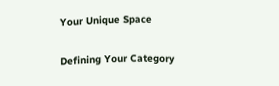Your Unique Space

Defining Your Category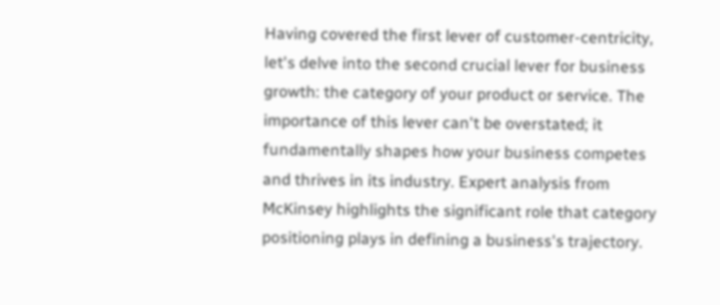Having covered the first lever of customer-centricity, let's delve into the second crucial lever for business growth: the category of your product or service. The importance of this lever can't be overstated; it fundamentally shapes how your business competes and thrives in its industry. Expert analysis from McKinsey highlights the significant role that category positioning plays in defining a business's trajectory.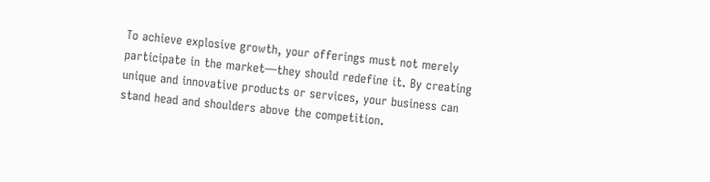To achieve explosive growth, your offerings must not merely participate in the market—they should redefine it. By creating unique and innovative products or services, your business can stand head and shoulders above the competition.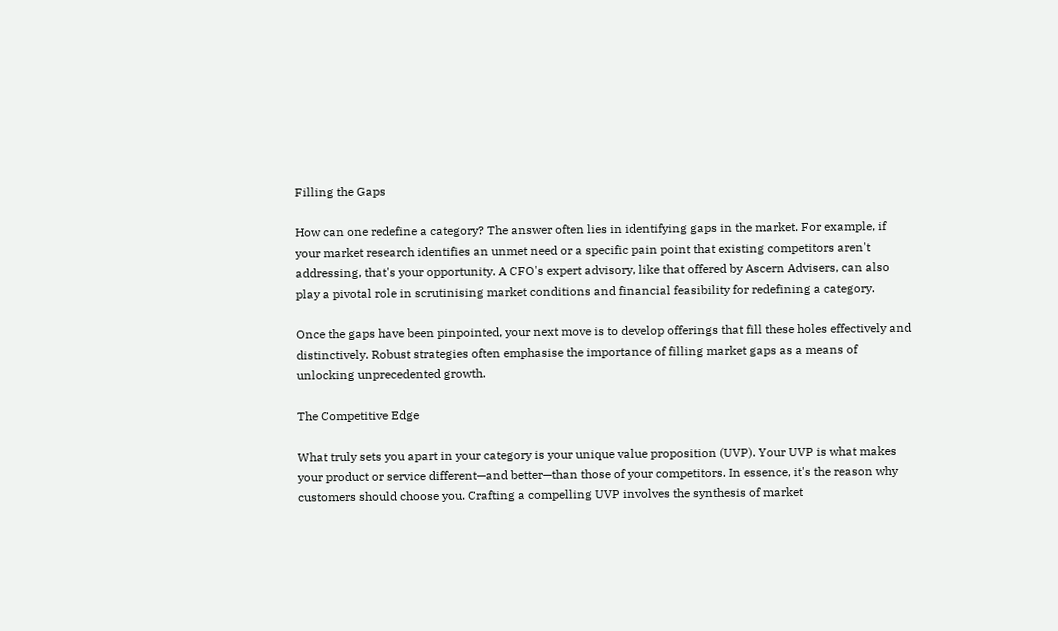Filling the Gaps

How can one redefine a category? The answer often lies in identifying gaps in the market. For example, if your market research identifies an unmet need or a specific pain point that existing competitors aren't addressing, that's your opportunity. A CFO's expert advisory, like that offered by Ascern Advisers, can also play a pivotal role in scrutinising market conditions and financial feasibility for redefining a category.

Once the gaps have been pinpointed, your next move is to develop offerings that fill these holes effectively and distinctively. Robust strategies often emphasise the importance of filling market gaps as a means of unlocking unprecedented growth.

The Competitive Edge

What truly sets you apart in your category is your unique value proposition (UVP). Your UVP is what makes your product or service different—and better—than those of your competitors. In essence, it's the reason why customers should choose you. Crafting a compelling UVP involves the synthesis of market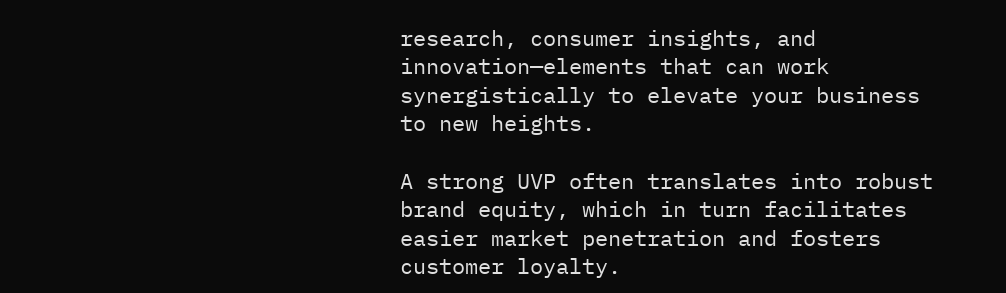research, consumer insights, and innovation—elements that can work synergistically to elevate your business to new heights.

A strong UVP often translates into robust brand equity, which in turn facilitates easier market penetration and fosters customer loyalty.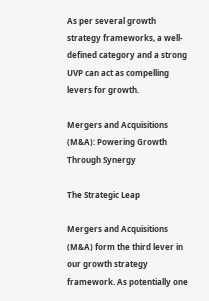As per several growth strategy frameworks, a well-defined category and a strong UVP can act as compelling levers for growth.

Mergers and Acquisitions (M&A): Powering Growth Through Synergy

The Strategic Leap

Mergers and Acquisitions (M&A) form the third lever in our growth strategy framework. As potentially one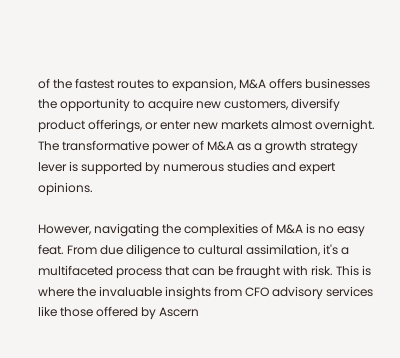of the fastest routes to expansion, M&A offers businesses the opportunity to acquire new customers, diversify product offerings, or enter new markets almost overnight. The transformative power of M&A as a growth strategy lever is supported by numerous studies and expert opinions.

However, navigating the complexities of M&A is no easy feat. From due diligence to cultural assimilation, it's a multifaceted process that can be fraught with risk. This is where the invaluable insights from CFO advisory services like those offered by Ascern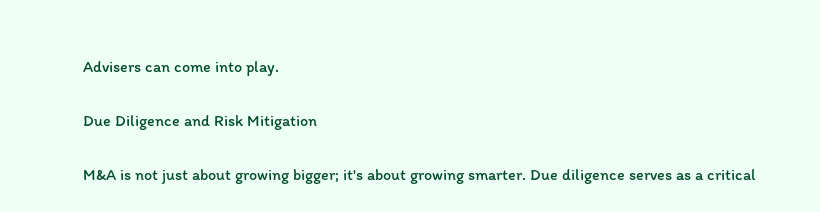Advisers can come into play.

Due Diligence and Risk Mitigation

M&A is not just about growing bigger; it's about growing smarter. Due diligence serves as a critical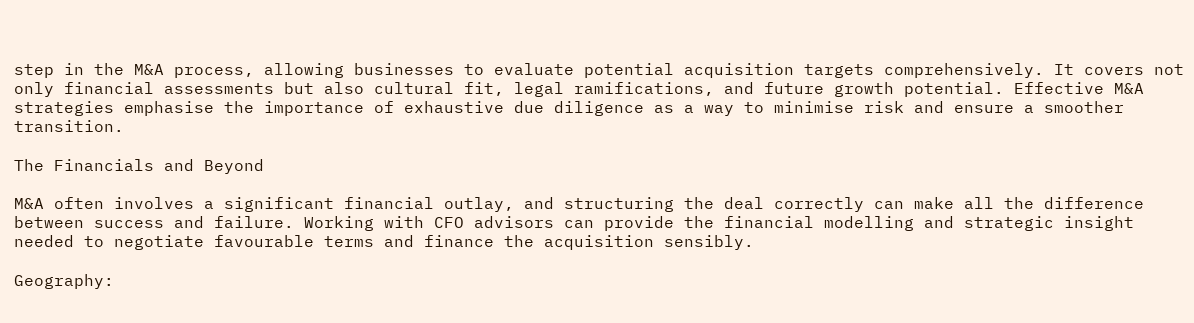step in the M&A process, allowing businesses to evaluate potential acquisition targets comprehensively. It covers not only financial assessments but also cultural fit, legal ramifications, and future growth potential. Effective M&A strategies emphasise the importance of exhaustive due diligence as a way to minimise risk and ensure a smoother transition.

The Financials and Beyond

M&A often involves a significant financial outlay, and structuring the deal correctly can make all the difference between success and failure. Working with CFO advisors can provide the financial modelling and strategic insight needed to negotiate favourable terms and finance the acquisition sensibly.

Geography: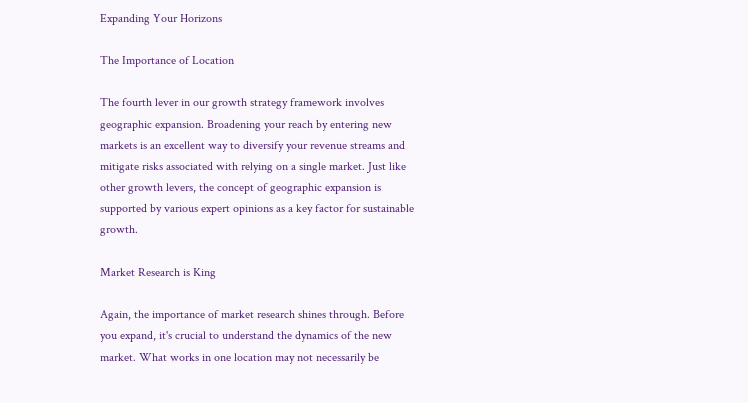Expanding Your Horizons

The Importance of Location

The fourth lever in our growth strategy framework involves geographic expansion. Broadening your reach by entering new markets is an excellent way to diversify your revenue streams and mitigate risks associated with relying on a single market. Just like other growth levers, the concept of geographic expansion is supported by various expert opinions as a key factor for sustainable growth.

Market Research is King

Again, the importance of market research shines through. Before you expand, it's crucial to understand the dynamics of the new market. What works in one location may not necessarily be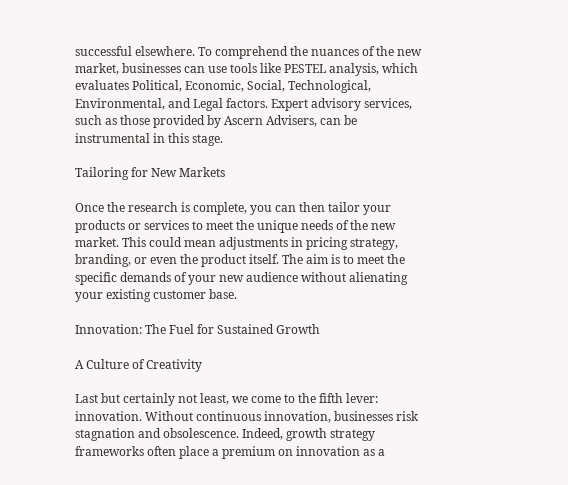successful elsewhere. To comprehend the nuances of the new market, businesses can use tools like PESTEL analysis, which evaluates Political, Economic, Social, Technological, Environmental, and Legal factors. Expert advisory services, such as those provided by Ascern Advisers, can be instrumental in this stage.

Tailoring for New Markets

Once the research is complete, you can then tailor your products or services to meet the unique needs of the new market. This could mean adjustments in pricing strategy, branding, or even the product itself. The aim is to meet the specific demands of your new audience without alienating your existing customer base.

Innovation: The Fuel for Sustained Growth

A Culture of Creativity

Last but certainly not least, we come to the fifth lever: innovation. Without continuous innovation, businesses risk stagnation and obsolescence. Indeed, growth strategy frameworks often place a premium on innovation as a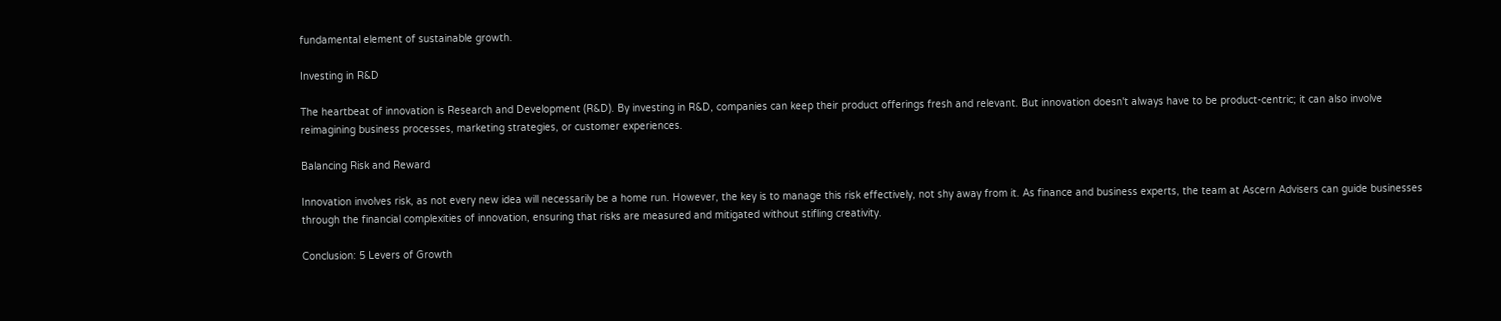fundamental element of sustainable growth.

Investing in R&D

The heartbeat of innovation is Research and Development (R&D). By investing in R&D, companies can keep their product offerings fresh and relevant. But innovation doesn't always have to be product-centric; it can also involve reimagining business processes, marketing strategies, or customer experiences.

Balancing Risk and Reward

Innovation involves risk, as not every new idea will necessarily be a home run. However, the key is to manage this risk effectively, not shy away from it. As finance and business experts, the team at Ascern Advisers can guide businesses through the financial complexities of innovation, ensuring that risks are measured and mitigated without stifling creativity.

Conclusion: 5 Levers of Growth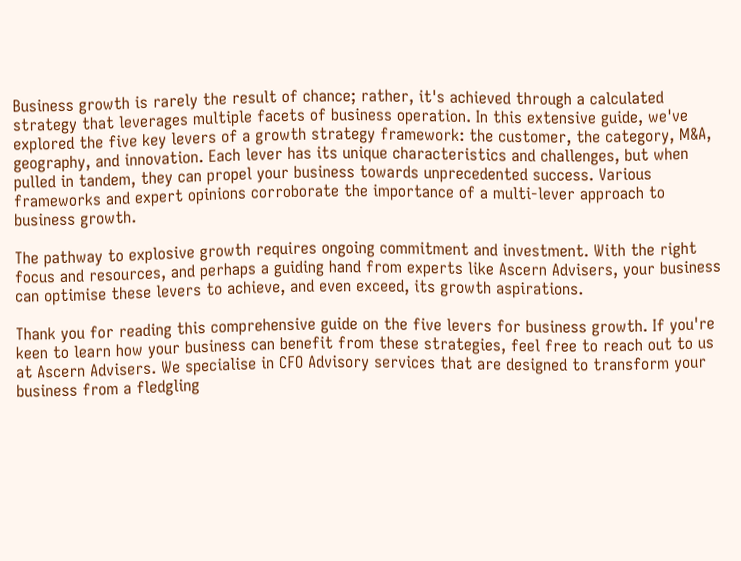Business growth is rarely the result of chance; rather, it's achieved through a calculated strategy that leverages multiple facets of business operation. In this extensive guide, we've explored the five key levers of a growth strategy framework: the customer, the category, M&A, geography, and innovation. Each lever has its unique characteristics and challenges, but when pulled in tandem, they can propel your business towards unprecedented success. Various frameworks and expert opinions corroborate the importance of a multi-lever approach to business growth.

The pathway to explosive growth requires ongoing commitment and investment. With the right focus and resources, and perhaps a guiding hand from experts like Ascern Advisers, your business can optimise these levers to achieve, and even exceed, its growth aspirations.

Thank you for reading this comprehensive guide on the five levers for business growth. If you're keen to learn how your business can benefit from these strategies, feel free to reach out to us at Ascern Advisers. We specialise in CFO Advisory services that are designed to transform your business from a fledgling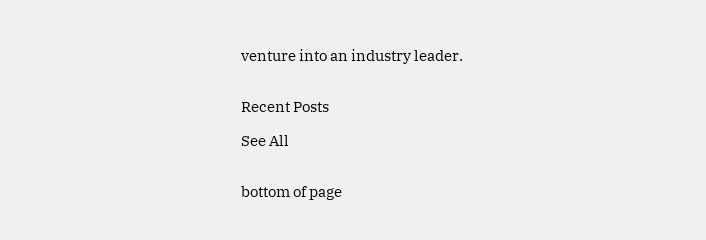venture into an industry leader.


Recent Posts

See All


bottom of page